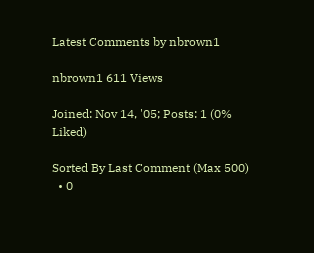Latest Comments by nbrown1

nbrown1 611 Views

Joined: Nov 14, '05; Posts: 1 (0% Liked)

Sorted By Last Comment (Max 500)
  • 0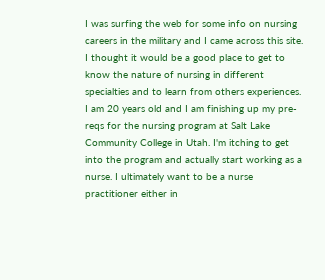I was surfing the web for some info on nursing careers in the military and I came across this site. I thought it would be a good place to get to know the nature of nursing in different specialties and to learn from others experiences. I am 20 years old and I am finishing up my pre-reqs for the nursing program at Salt Lake Community College in Utah. I'm itching to get into the program and actually start working as a nurse. I ultimately want to be a nurse practitioner either in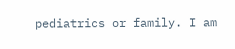pediatrics or family. I am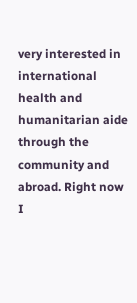very interested in international health and humanitarian aide through the community and abroad. Right now I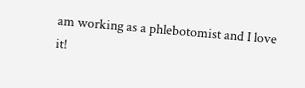am working as a phlebotomist and I love it!